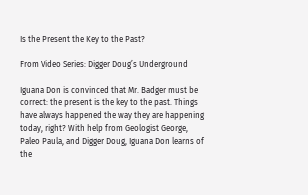Is the Present the Key to the Past?

From Video Series: Digger Doug’s Underground

Iguana Don is convinced that Mr. Badger must be correct: the present is the key to the past. Things have always happened the way they are happening today, right? With help from Geologist George, Paleo Paula, and Digger Doug, Iguana Don learns of the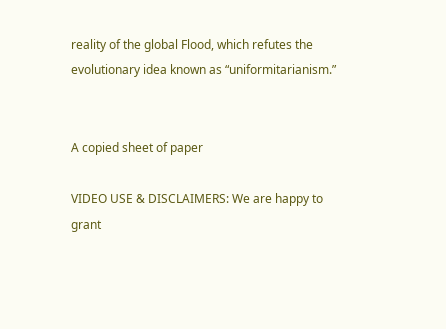reality of the global Flood, which refutes the evolutionary idea known as “uniformitarianism.”


A copied sheet of paper

VIDEO USE & DISCLAIMERS: We are happy to grant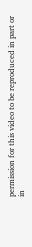permission for this video to be reproduced in part or in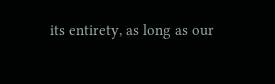its entirety, as long as our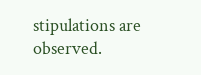stipulations are observed.